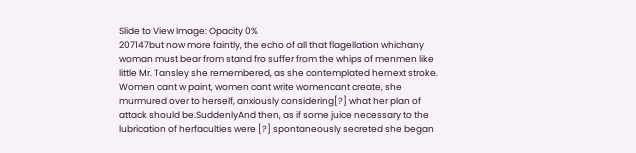Slide to View Image: Opacity 0%
207147but now more faintly, the echo of all that flagellation whichany woman must bear from stand fro suffer from the whips of menmen like little Mr. Tansley she remembered, as she contemplated hernext stroke. Women cant w paint, women cant write womencant create, she murmured over to herself, anxiously considering[?] what her plan of attack should be.SuddenlyAnd then, as if some juice necessary to the lubrication of herfaculties were [?] spontaneously secreted she began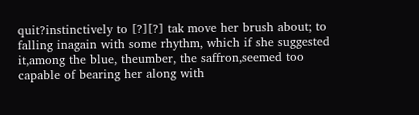quit?instinctively to [?][?] tak move her brush about; to falling inagain with some rhythm, which if she suggested it,among the blue, theumber, the saffron,seemed too capable of bearing her along with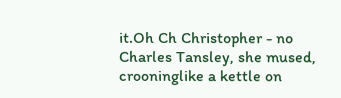it.Oh Ch Christopher - no Charles Tansley, she mused, crooninglike a kettle on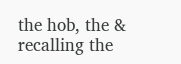the hob, the & recalling the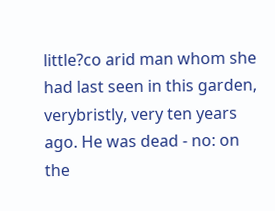little?co arid man whom she had last seen in this garden, verybristly, very ten years ago. He was dead - no: on the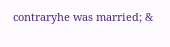contraryhe was married; &